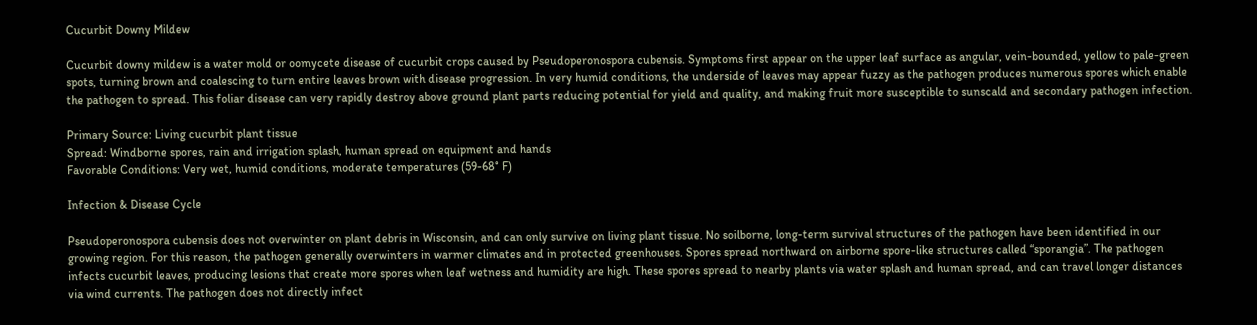Cucurbit Downy Mildew

Cucurbit downy mildew is a water mold or oomycete disease of cucurbit crops caused by Pseudoperonospora cubensis. Symptoms first appear on the upper leaf surface as angular, vein-bounded, yellow to pale-green spots, turning brown and coalescing to turn entire leaves brown with disease progression. In very humid conditions, the underside of leaves may appear fuzzy as the pathogen produces numerous spores which enable the pathogen to spread. This foliar disease can very rapidly destroy above ground plant parts reducing potential for yield and quality, and making fruit more susceptible to sunscald and secondary pathogen infection.

Primary Source: Living cucurbit plant tissue
Spread: Windborne spores, rain and irrigation splash, human spread on equipment and hands
Favorable Conditions: Very wet, humid conditions, moderate temperatures (59-68° F)

Infection & Disease Cycle

Pseudoperonospora cubensis does not overwinter on plant debris in Wisconsin, and can only survive on living plant tissue. No soilborne, long-term survival structures of the pathogen have been identified in our growing region. For this reason, the pathogen generally overwinters in warmer climates and in protected greenhouses. Spores spread northward on airborne spore-like structures called “sporangia”. The pathogen infects cucurbit leaves, producing lesions that create more spores when leaf wetness and humidity are high. These spores spread to nearby plants via water splash and human spread, and can travel longer distances via wind currents. The pathogen does not directly infect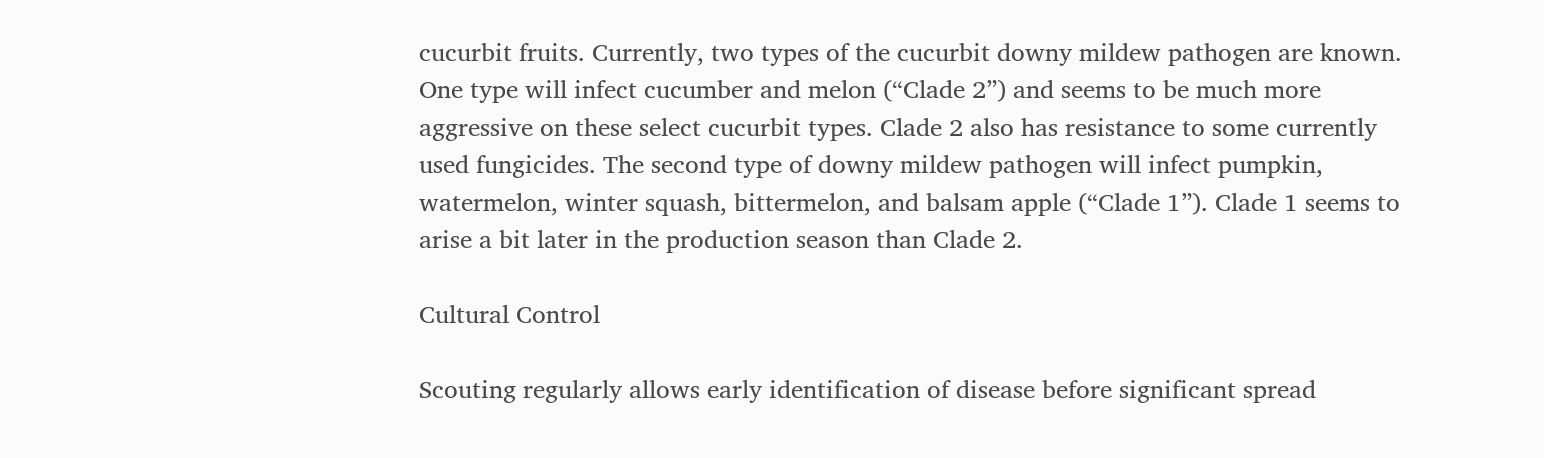cucurbit fruits. Currently, two types of the cucurbit downy mildew pathogen are known. One type will infect cucumber and melon (“Clade 2”) and seems to be much more aggressive on these select cucurbit types. Clade 2 also has resistance to some currently used fungicides. The second type of downy mildew pathogen will infect pumpkin, watermelon, winter squash, bittermelon, and balsam apple (“Clade 1”). Clade 1 seems to arise a bit later in the production season than Clade 2.

Cultural Control

Scouting regularly allows early identification of disease before significant spread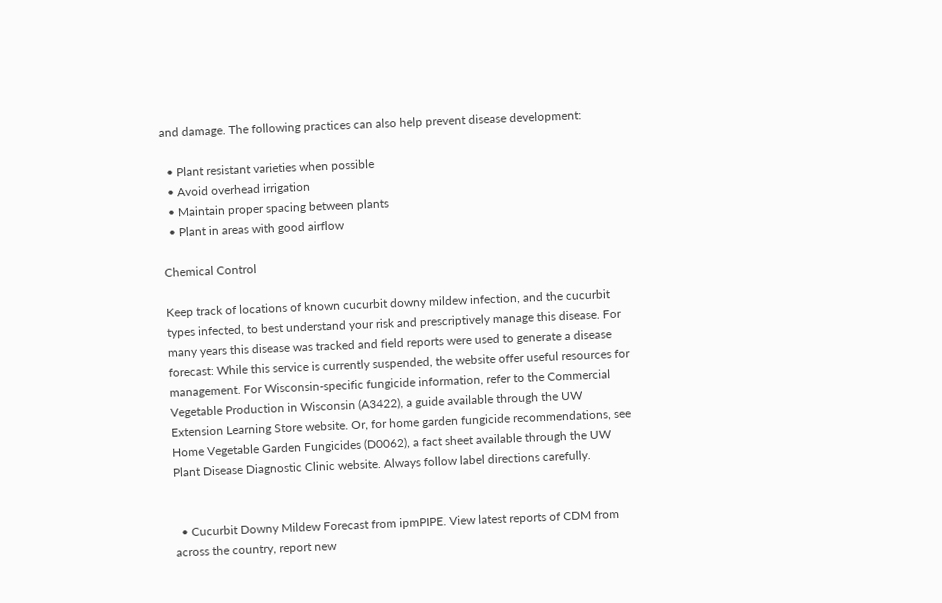and damage. The following practices can also help prevent disease development:

  • Plant resistant varieties when possible
  • Avoid overhead irrigation
  • Maintain proper spacing between plants
  • Plant in areas with good airflow

Chemical Control

Keep track of locations of known cucurbit downy mildew infection, and the cucurbit types infected, to best understand your risk and prescriptively manage this disease. For many years this disease was tracked and field reports were used to generate a disease forecast: While this service is currently suspended, the website offer useful resources for management. For Wisconsin-specific fungicide information, refer to the Commercial Vegetable Production in Wisconsin (A3422), a guide available through the UW Extension Learning Store website. Or, for home garden fungicide recommendations, see Home Vegetable Garden Fungicides (D0062), a fact sheet available through the UW Plant Disease Diagnostic Clinic website. Always follow label directions carefully.


  • Cucurbit Downy Mildew Forecast from ipmPIPE. View latest reports of CDM from across the country, report new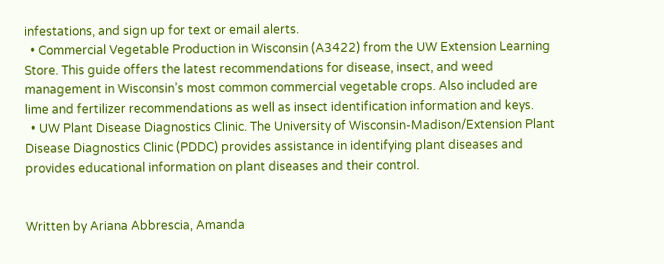infestations, and sign up for text or email alerts.
  • Commercial Vegetable Production in Wisconsin (A3422) from the UW Extension Learning Store. This guide offers the latest recommendations for disease, insect, and weed management in Wisconsin’s most common commercial vegetable crops. Also included are lime and fertilizer recommendations as well as insect identification information and keys.
  • UW Plant Disease Diagnostics Clinic. The University of Wisconsin-Madison/Extension Plant Disease Diagnostics Clinic (PDDC) provides assistance in identifying plant diseases and provides educational information on plant diseases and their control.


Written by Ariana Abbrescia, Amanda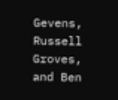Gevens, Russell Groves, and Ben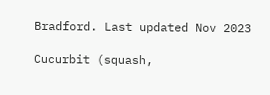Bradford. Last updated Nov 2023

Cucurbit (squash,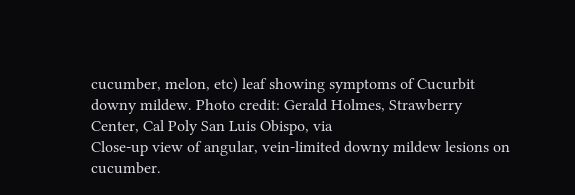cucumber, melon, etc) leaf showing symptoms of Cucurbit downy mildew. Photo credit: Gerald Holmes, Strawberry Center, Cal Poly San Luis Obispo, via
Close-up view of angular, vein-limited downy mildew lesions on cucumber.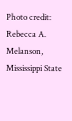Photo credit: Rebecca A. Melanson, Mississippi State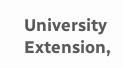University Extension,